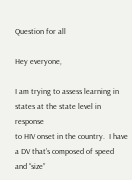Question for all

Hey everyone,

I am trying to assess learning in states at the state level in response
to HIV onset in the country.  I have a DV that’s composed of speed
and “size”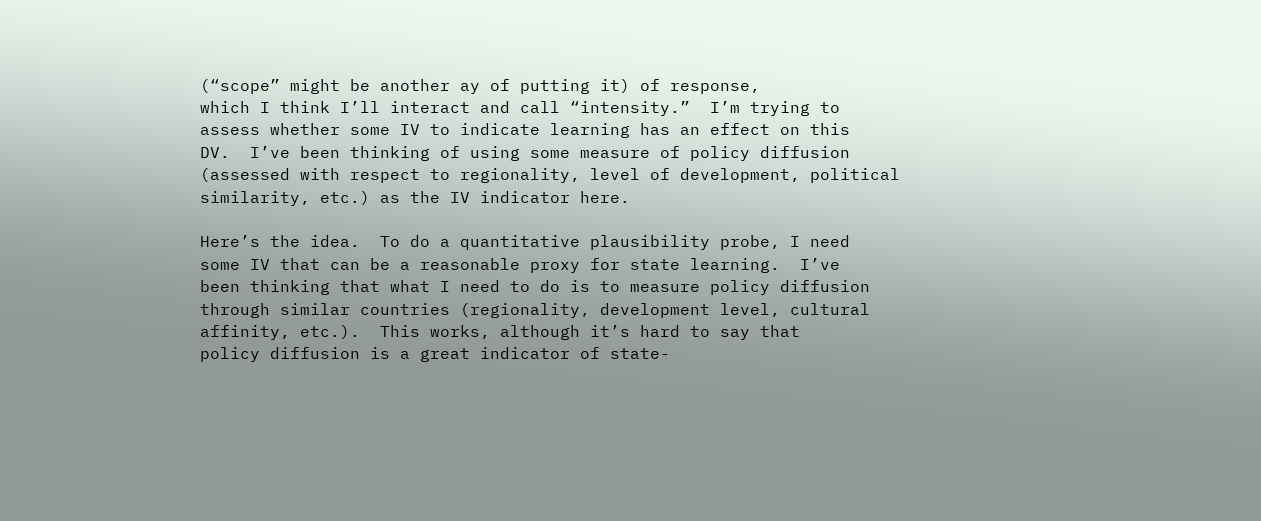(“scope” might be another ay of putting it) of response,
which I think I’ll interact and call “intensity.”  I’m trying to
assess whether some IV to indicate learning has an effect on this
DV.  I’ve been thinking of using some measure of policy diffusion
(assessed with respect to regionality, level of development, political
similarity, etc.) as the IV indicator here.

Here’s the idea.  To do a quantitative plausibility probe, I need
some IV that can be a reasonable proxy for state learning.  I’ve
been thinking that what I need to do is to measure policy diffusion
through similar countries (regionality, development level, cultural
affinity, etc.).  This works, although it’s hard to say that
policy diffusion is a great indicator of state-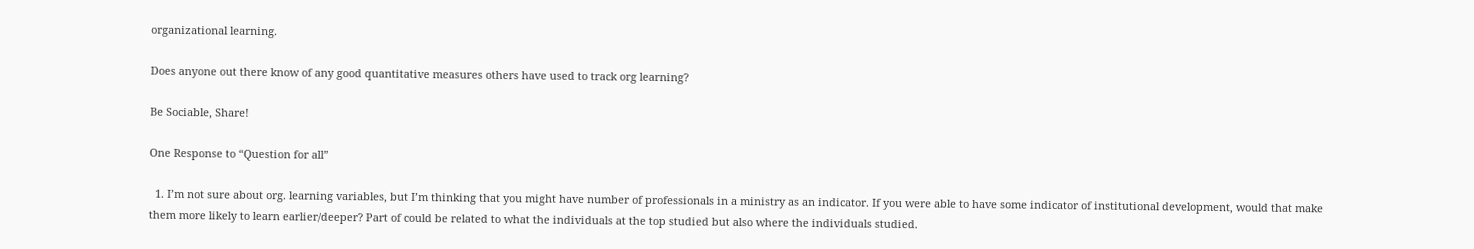organizational learning.

Does anyone out there know of any good quantitative measures others have used to track org learning?

Be Sociable, Share!

One Response to “Question for all”

  1. I’m not sure about org. learning variables, but I’m thinking that you might have number of professionals in a ministry as an indicator. If you were able to have some indicator of institutional development, would that make them more likely to learn earlier/deeper? Part of could be related to what the individuals at the top studied but also where the individuals studied.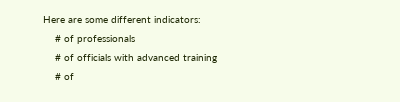Here are some different indicators:
    # of professionals
    # of officials with advanced training
    # of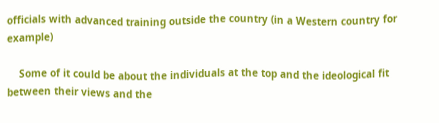officials with advanced training outside the country (in a Western country for example)

    Some of it could be about the individuals at the top and the ideological fit between their views and the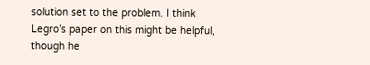solution set to the problem. I think Legro’s paper on this might be helpful, though he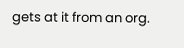gets at it from an org.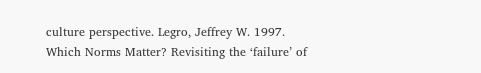culture perspective. Legro, Jeffrey W. 1997. Which Norms Matter? Revisiting the ‘failure’ of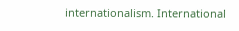internationalism. International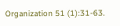Organization 51 (1):31-63.